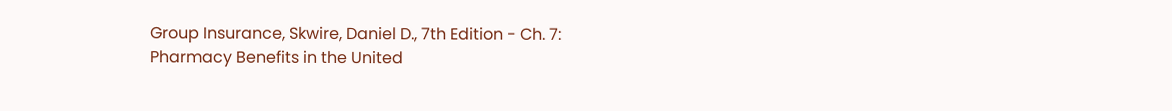Group Insurance, Skwire, Daniel D., 7th Edition - Ch. 7: Pharmacy Benefits in the United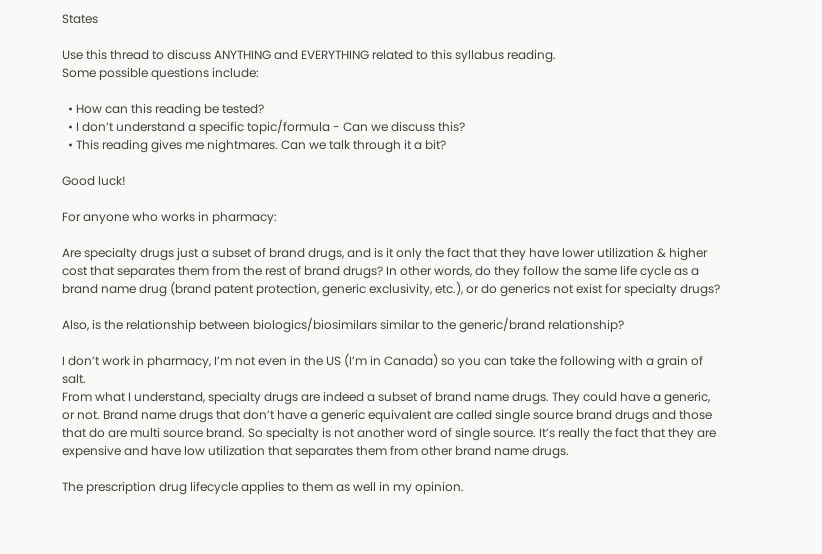States

Use this thread to discuss ANYTHING and EVERYTHING related to this syllabus reading.
Some possible questions include:

  • How can this reading be tested?
  • I don’t understand a specific topic/formula - Can we discuss this?
  • This reading gives me nightmares. Can we talk through it a bit?

Good luck!

For anyone who works in pharmacy:

Are specialty drugs just a subset of brand drugs, and is it only the fact that they have lower utilization & higher cost that separates them from the rest of brand drugs? In other words, do they follow the same life cycle as a brand name drug (brand patent protection, generic exclusivity, etc.), or do generics not exist for specialty drugs?

Also, is the relationship between biologics/biosimilars similar to the generic/brand relationship?

I don’t work in pharmacy, I’m not even in the US (I’m in Canada) so you can take the following with a grain of salt.
From what I understand, specialty drugs are indeed a subset of brand name drugs. They could have a generic, or not. Brand name drugs that don’t have a generic equivalent are called single source brand drugs and those that do are multi source brand. So specialty is not another word of single source. It’s really the fact that they are expensive and have low utilization that separates them from other brand name drugs.

The prescription drug lifecycle applies to them as well in my opinion.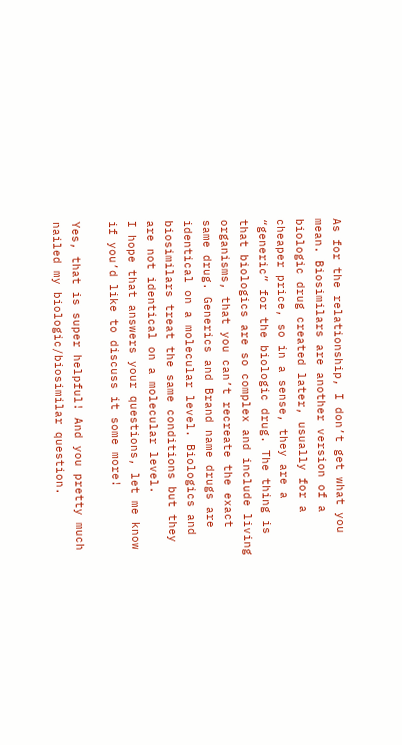As for the relationship, I don’t get what you mean. Biosimilars are another version of a biologic drug created later, usually for a cheaper price, so in a sense, they are a “generic” for the biologic drug. The thing is that biologics are so complex and include living organisms, that you can’t recreate the exact same drug. Generics and Brand name drugs are identical on a molecular level. Biologics and biosimilars treat the same conditions but they are not identical on a molecular level.
I hope that answers your questions, let me know if you’d like to discuss it some more!

Yes, that is super helpful! And you pretty much nailed my biologic/biosimilar question.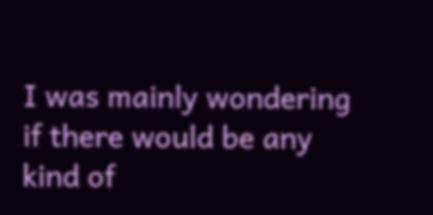I was mainly wondering if there would be any kind of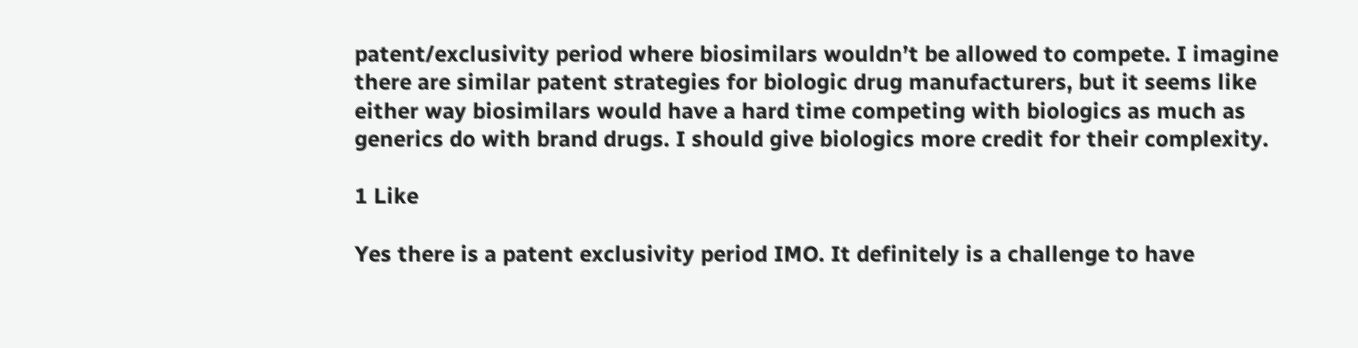patent/exclusivity period where biosimilars wouldn’t be allowed to compete. I imagine there are similar patent strategies for biologic drug manufacturers, but it seems like either way biosimilars would have a hard time competing with biologics as much as generics do with brand drugs. I should give biologics more credit for their complexity.

1 Like

Yes there is a patent exclusivity period IMO. It definitely is a challenge to have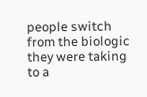people switch from the biologic they were taking to a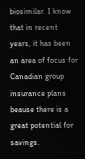biosimilar. I know that in recent years, it has been an area of focus for Canadian group insurance plans beause there is a great potential for savings.